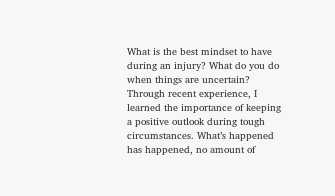What is the best mindset to have during an injury? What do you do when things are uncertain? Through recent experience, I learned the importance of keeping a positive outlook during tough circumstances. What’s happened has happened, no amount of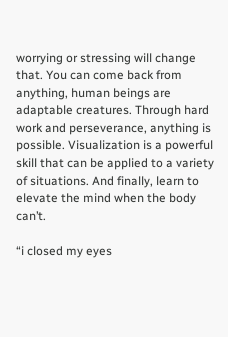worrying or stressing will change that. You can come back from anything, human beings are adaptable creatures. Through hard work and perseverance, anything is possible. Visualization is a powerful skill that can be applied to a variety of situations. And finally, learn to elevate the mind when the body can’t.

“i closed my eyes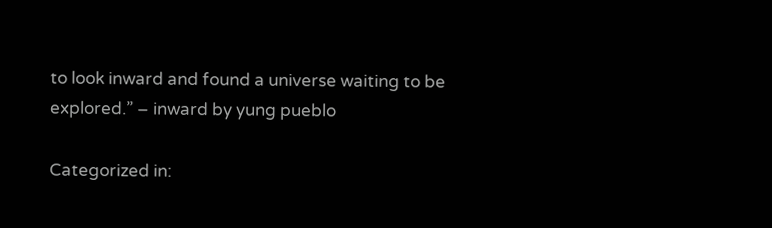to look inward and found a universe waiting to be explored.” – inward by yung pueblo

Categorized in: